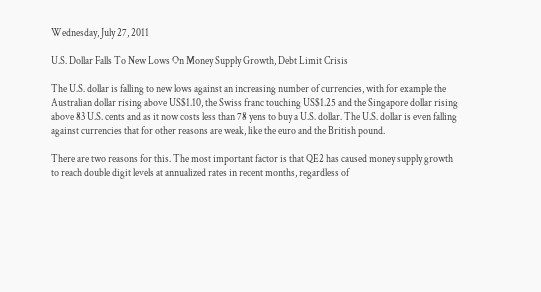Wednesday, July 27, 2011

U.S. Dollar Falls To New Lows On Money Supply Growth, Debt Limit Crisis

The U.S. dollar is falling to new lows against an increasing number of currencies, with for example the Australian dollar rising above US$1.10, the Swiss franc touching US$1.25 and the Singapore dollar rising above 83 U.S. cents and as it now costs less than 78 yens to buy a U.S. dollar. The U.S. dollar is even falling against currencies that for other reasons are weak, like the euro and the British pound.

There are two reasons for this. The most important factor is that QE2 has caused money supply growth to reach double digit levels at annualized rates in recent months, regardless of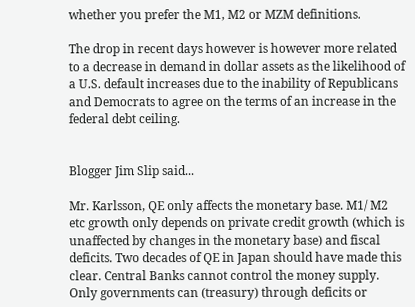whether you prefer the M1, M2 or MZM definitions.

The drop in recent days however is however more related to a decrease in demand in dollar assets as the likelihood of a U.S. default increases due to the inability of Republicans and Democrats to agree on the terms of an increase in the federal debt ceiling.


Blogger Jim Slip said...

Mr. Karlsson, QE only affects the monetary base. M1/ M2 etc growth only depends on private credit growth (which is unaffected by changes in the monetary base) and fiscal deficits. Two decades of QE in Japan should have made this clear. Central Banks cannot control the money supply. Only governments can (treasury) through deficits or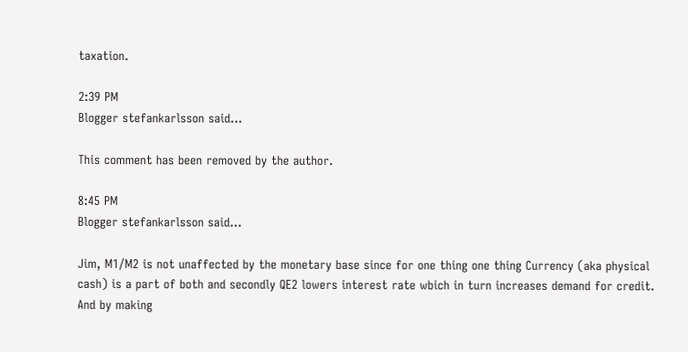taxation.

2:39 PM
Blogger stefankarlsson said...

This comment has been removed by the author.

8:45 PM
Blogger stefankarlsson said...

Jim, M1/M2 is not unaffected by the monetary base since for one thing one thing Currency (aka physical cash) is a part of both and secondly QE2 lowers interest rate wbich in turn increases demand for credit. And by making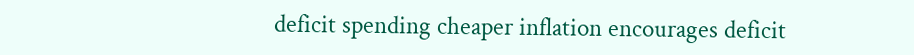deficit spending cheaper inflation encourages deficit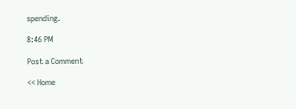spending.

8:46 PM

Post a Comment

<< Home